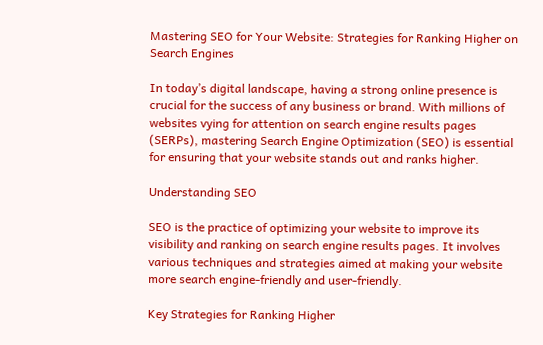Mastering SEO for Your Website: Strategies for Ranking Higher on Search Engines

In today’s digital landscape, having a strong online presence is crucial for the success of any business or brand. With millions of websites vying for attention on search engine results pages (SERPs), mastering Search Engine Optimization (SEO) is essential for ensuring that your website stands out and ranks higher.

Understanding SEO

SEO is the practice of optimizing your website to improve its visibility and ranking on search engine results pages. It involves various techniques and strategies aimed at making your website more search engine-friendly and user-friendly.

Key Strategies for Ranking Higher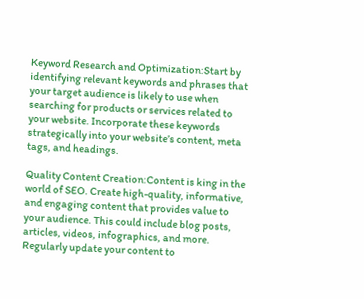Keyword Research and Optimization:Start by identifying relevant keywords and phrases that your target audience is likely to use when searching for products or services related to your website. Incorporate these keywords strategically into your website’s content, meta tags, and headings.

Quality Content Creation:Content is king in the world of SEO. Create high-quality, informative, and engaging content that provides value to your audience. This could include blog posts, articles, videos, infographics, and more. Regularly update your content to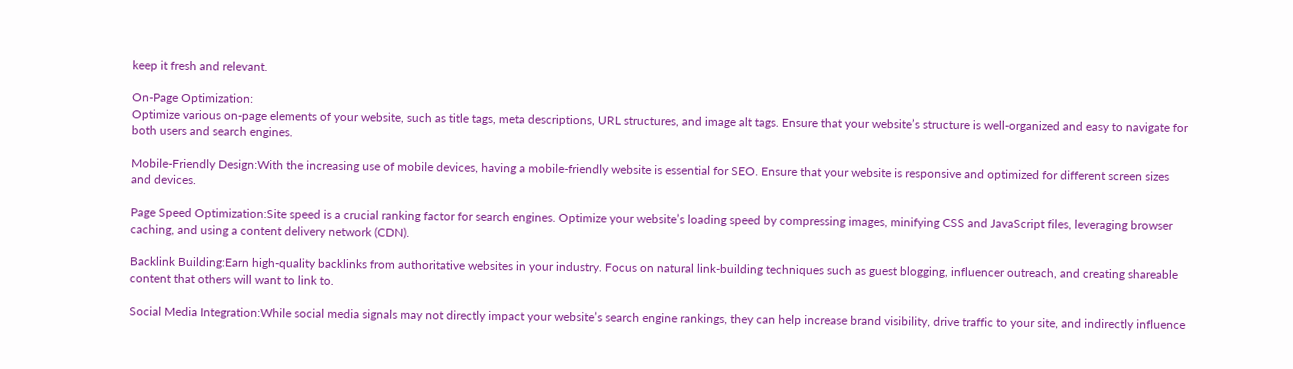keep it fresh and relevant.

On-Page Optimization:
Optimize various on-page elements of your website, such as title tags, meta descriptions, URL structures, and image alt tags. Ensure that your website’s structure is well-organized and easy to navigate for both users and search engines.

Mobile-Friendly Design:With the increasing use of mobile devices, having a mobile-friendly website is essential for SEO. Ensure that your website is responsive and optimized for different screen sizes and devices.

Page Speed Optimization:Site speed is a crucial ranking factor for search engines. Optimize your website’s loading speed by compressing images, minifying CSS and JavaScript files, leveraging browser caching, and using a content delivery network (CDN).

Backlink Building:Earn high-quality backlinks from authoritative websites in your industry. Focus on natural link-building techniques such as guest blogging, influencer outreach, and creating shareable content that others will want to link to.

Social Media Integration:While social media signals may not directly impact your website’s search engine rankings, they can help increase brand visibility, drive traffic to your site, and indirectly influence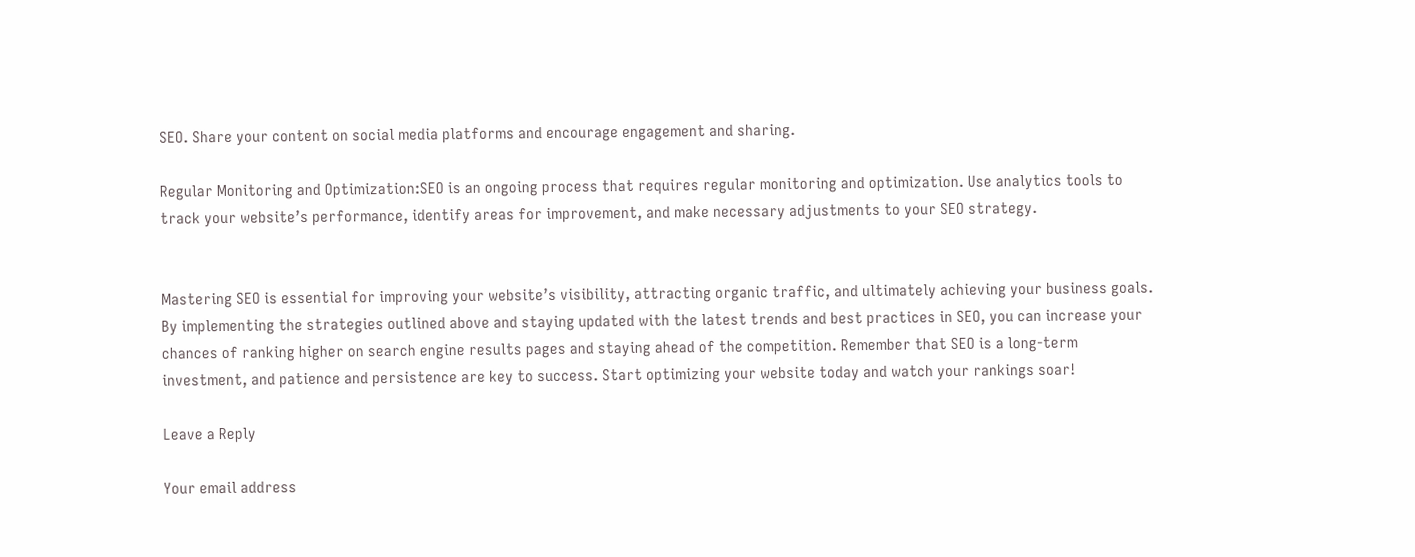SEO. Share your content on social media platforms and encourage engagement and sharing.

Regular Monitoring and Optimization:SEO is an ongoing process that requires regular monitoring and optimization. Use analytics tools to track your website’s performance, identify areas for improvement, and make necessary adjustments to your SEO strategy.


Mastering SEO is essential for improving your website’s visibility, attracting organic traffic, and ultimately achieving your business goals. By implementing the strategies outlined above and staying updated with the latest trends and best practices in SEO, you can increase your chances of ranking higher on search engine results pages and staying ahead of the competition. Remember that SEO is a long-term investment, and patience and persistence are key to success. Start optimizing your website today and watch your rankings soar!

Leave a Reply

Your email address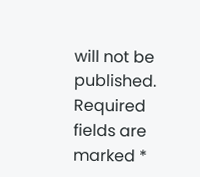will not be published. Required fields are marked *